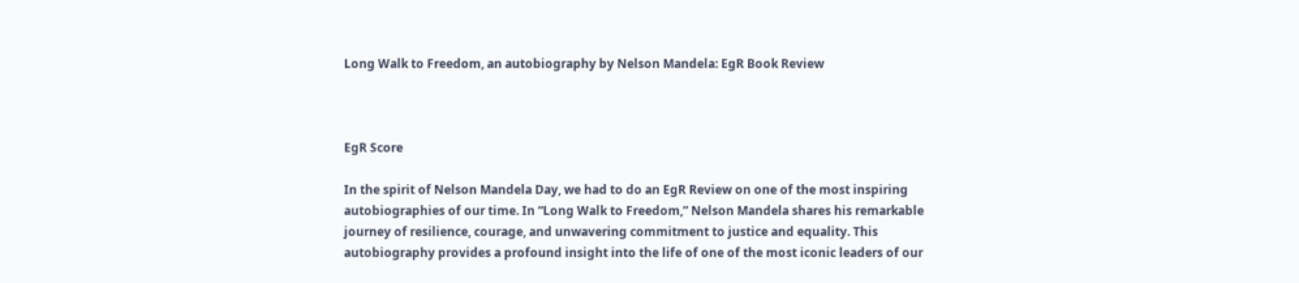Long Walk to Freedom, an autobiography by Nelson Mandela: EgR Book Review



EgR Score

In the spirit of Nelson Mandela Day, we had to do an EgR Review on one of the most inspiring autobiographies of our time. In “Long Walk to Freedom,” Nelson Mandela shares his remarkable journey of resilience, courage, and unwavering commitment to justice and equality. This autobiography provides a profound insight into the life of one of the most iconic leaders of our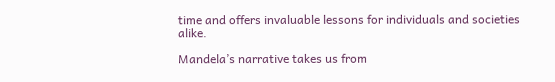time and offers invaluable lessons for individuals and societies alike.

Mandela’s narrative takes us from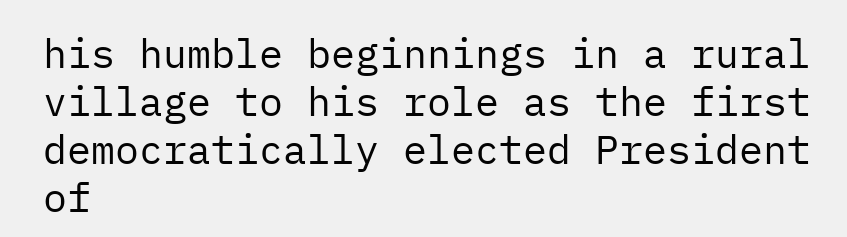his humble beginnings in a rural village to his role as the first democratically elected President of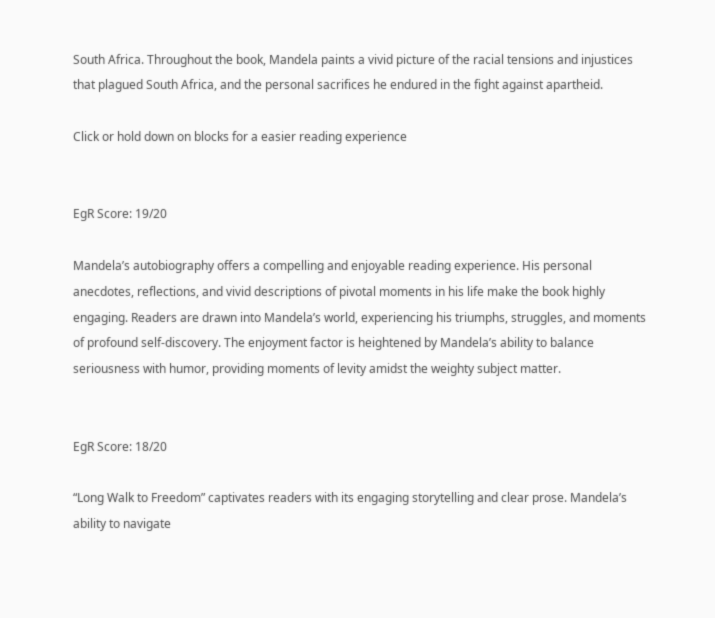South Africa. Throughout the book, Mandela paints a vivid picture of the racial tensions and injustices that plagued South Africa, and the personal sacrifices he endured in the fight against apartheid.

Click or hold down on blocks for a easier reading experience


EgR Score: 19/20

Mandela’s autobiography offers a compelling and enjoyable reading experience. His personal anecdotes, reflections, and vivid descriptions of pivotal moments in his life make the book highly engaging. Readers are drawn into Mandela’s world, experiencing his triumphs, struggles, and moments of profound self-discovery. The enjoyment factor is heightened by Mandela’s ability to balance seriousness with humor, providing moments of levity amidst the weighty subject matter.


EgR Score: 18/20

“Long Walk to Freedom” captivates readers with its engaging storytelling and clear prose. Mandela’s ability to navigate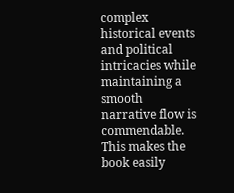complex historical events and political intricacies while maintaining a smooth narrative flow is commendable. This makes the book easily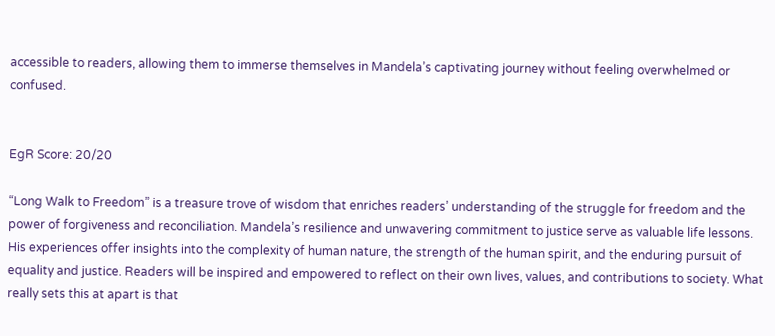accessible to readers, allowing them to immerse themselves in Mandela’s captivating journey without feeling overwhelmed or confused.


EgR Score: 20/20

“Long Walk to Freedom” is a treasure trove of wisdom that enriches readers’ understanding of the struggle for freedom and the power of forgiveness and reconciliation. Mandela’s resilience and unwavering commitment to justice serve as valuable life lessons. His experiences offer insights into the complexity of human nature, the strength of the human spirit, and the enduring pursuit of equality and justice. Readers will be inspired and empowered to reflect on their own lives, values, and contributions to society. What really sets this at apart is that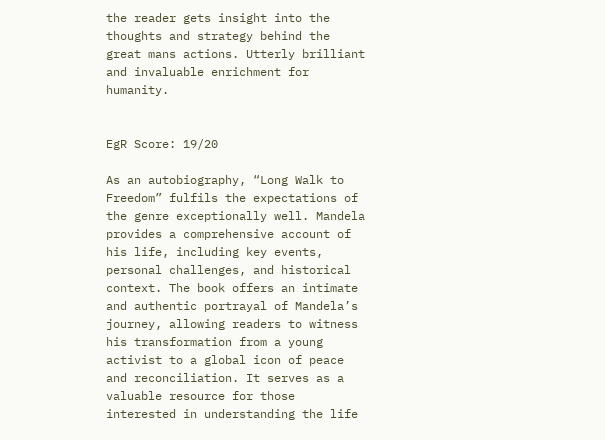the reader gets insight into the thoughts and strategy behind the great mans actions. Utterly brilliant and invaluable enrichment for humanity.


EgR Score: 19/20

As an autobiography, “Long Walk to Freedom” fulfils the expectations of the genre exceptionally well. Mandela provides a comprehensive account of his life, including key events, personal challenges, and historical context. The book offers an intimate and authentic portrayal of Mandela’s journey, allowing readers to witness his transformation from a young activist to a global icon of peace and reconciliation. It serves as a valuable resource for those interested in understanding the life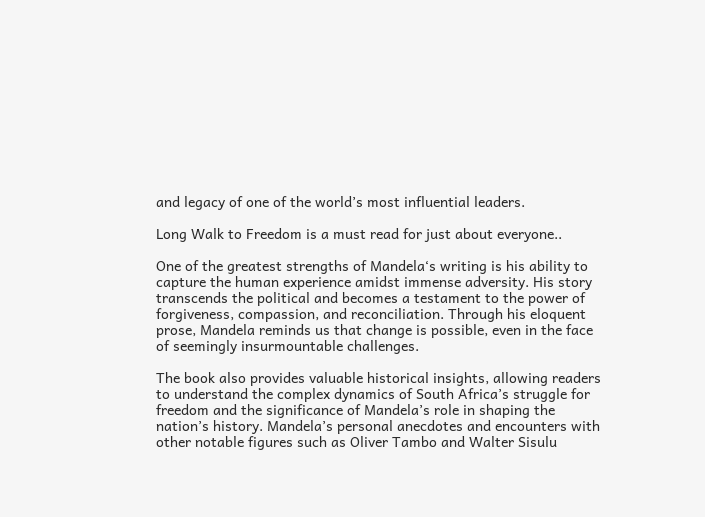and legacy of one of the world’s most influential leaders.

Long Walk to Freedom is a must read for just about everyone..

One of the greatest strengths of Mandela‘s writing is his ability to capture the human experience amidst immense adversity. His story transcends the political and becomes a testament to the power of forgiveness, compassion, and reconciliation. Through his eloquent prose, Mandela reminds us that change is possible, even in the face of seemingly insurmountable challenges.

The book also provides valuable historical insights, allowing readers to understand the complex dynamics of South Africa’s struggle for freedom and the significance of Mandela’s role in shaping the nation’s history. Mandela’s personal anecdotes and encounters with other notable figures such as Oliver Tambo and Walter Sisulu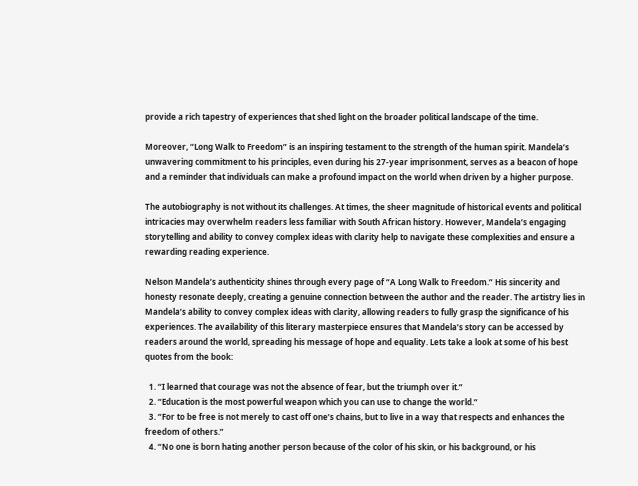provide a rich tapestry of experiences that shed light on the broader political landscape of the time.

Moreover, “Long Walk to Freedom” is an inspiring testament to the strength of the human spirit. Mandela’s unwavering commitment to his principles, even during his 27-year imprisonment, serves as a beacon of hope and a reminder that individuals can make a profound impact on the world when driven by a higher purpose.

The autobiography is not without its challenges. At times, the sheer magnitude of historical events and political intricacies may overwhelm readers less familiar with South African history. However, Mandela’s engaging storytelling and ability to convey complex ideas with clarity help to navigate these complexities and ensure a rewarding reading experience.

Nelson Mandela’s authenticity shines through every page of “A Long Walk to Freedom.” His sincerity and honesty resonate deeply, creating a genuine connection between the author and the reader. The artistry lies in Mandela’s ability to convey complex ideas with clarity, allowing readers to fully grasp the significance of his experiences. The availability of this literary masterpiece ensures that Mandela’s story can be accessed by readers around the world, spreading his message of hope and equality. Lets take a look at some of his best quotes from the book:

  1. “I learned that courage was not the absence of fear, but the triumph over it.”
  2. “Education is the most powerful weapon which you can use to change the world.”
  3. “For to be free is not merely to cast off one’s chains, but to live in a way that respects and enhances the freedom of others.”
  4. “No one is born hating another person because of the color of his skin, or his background, or his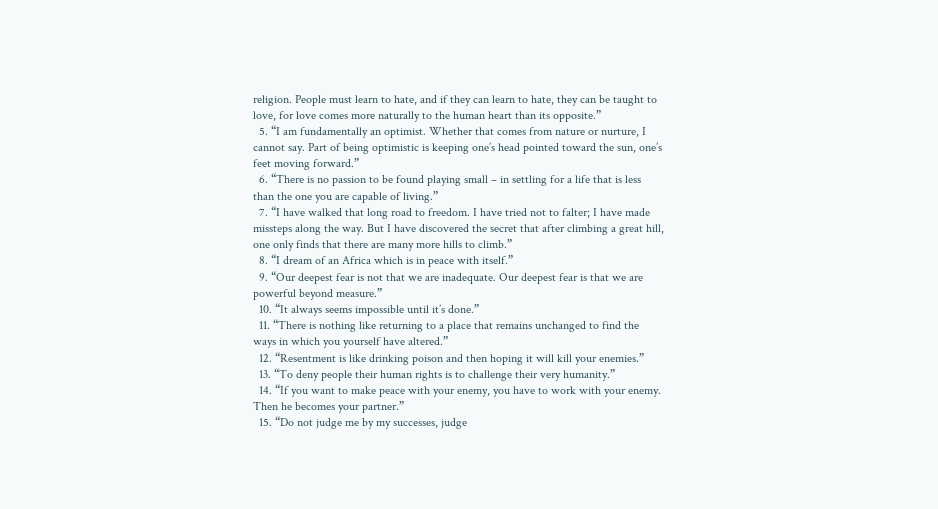religion. People must learn to hate, and if they can learn to hate, they can be taught to love, for love comes more naturally to the human heart than its opposite.”
  5. “I am fundamentally an optimist. Whether that comes from nature or nurture, I cannot say. Part of being optimistic is keeping one’s head pointed toward the sun, one’s feet moving forward.”
  6. “There is no passion to be found playing small – in settling for a life that is less than the one you are capable of living.”
  7. “I have walked that long road to freedom. I have tried not to falter; I have made missteps along the way. But I have discovered the secret that after climbing a great hill, one only finds that there are many more hills to climb.”
  8. “I dream of an Africa which is in peace with itself.”
  9. “Our deepest fear is not that we are inadequate. Our deepest fear is that we are powerful beyond measure.”
  10. “It always seems impossible until it’s done.”
  11. “There is nothing like returning to a place that remains unchanged to find the ways in which you yourself have altered.”
  12. “Resentment is like drinking poison and then hoping it will kill your enemies.”
  13. “To deny people their human rights is to challenge their very humanity.”
  14. “If you want to make peace with your enemy, you have to work with your enemy. Then he becomes your partner.”
  15. “Do not judge me by my successes, judge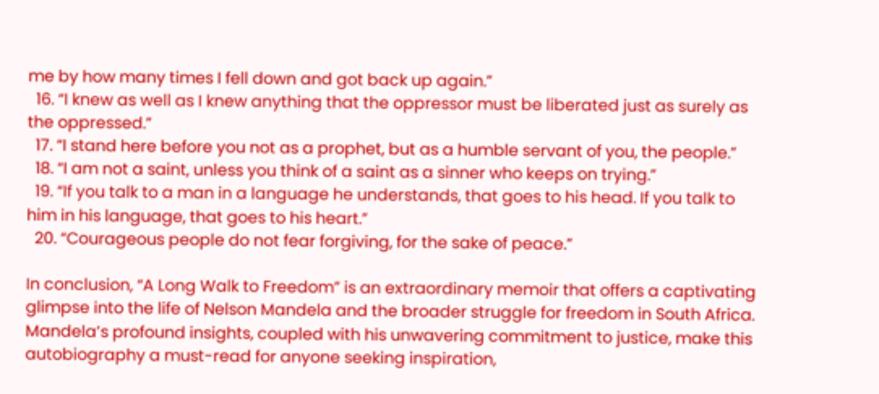me by how many times I fell down and got back up again.”
  16. “I knew as well as I knew anything that the oppressor must be liberated just as surely as the oppressed.”
  17. “I stand here before you not as a prophet, but as a humble servant of you, the people.”
  18. “I am not a saint, unless you think of a saint as a sinner who keeps on trying.”
  19. “If you talk to a man in a language he understands, that goes to his head. If you talk to him in his language, that goes to his heart.”
  20. “Courageous people do not fear forgiving, for the sake of peace.”

In conclusion, “A Long Walk to Freedom” is an extraordinary memoir that offers a captivating glimpse into the life of Nelson Mandela and the broader struggle for freedom in South Africa. Mandela’s profound insights, coupled with his unwavering commitment to justice, make this autobiography a must-read for anyone seeking inspiration,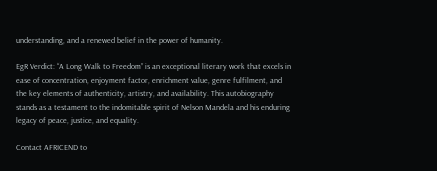understanding, and a renewed belief in the power of humanity.

EgR Verdict: “A Long Walk to Freedom” is an exceptional literary work that excels in ease of concentration, enjoyment factor, enrichment value, genre fulfilment, and the key elements of authenticity, artistry, and availability. This autobiography stands as a testament to the indomitable spirit of Nelson Mandela and his enduring legacy of peace, justice, and equality.

Contact AFRICEND to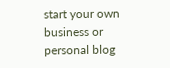start your own business or personal blog